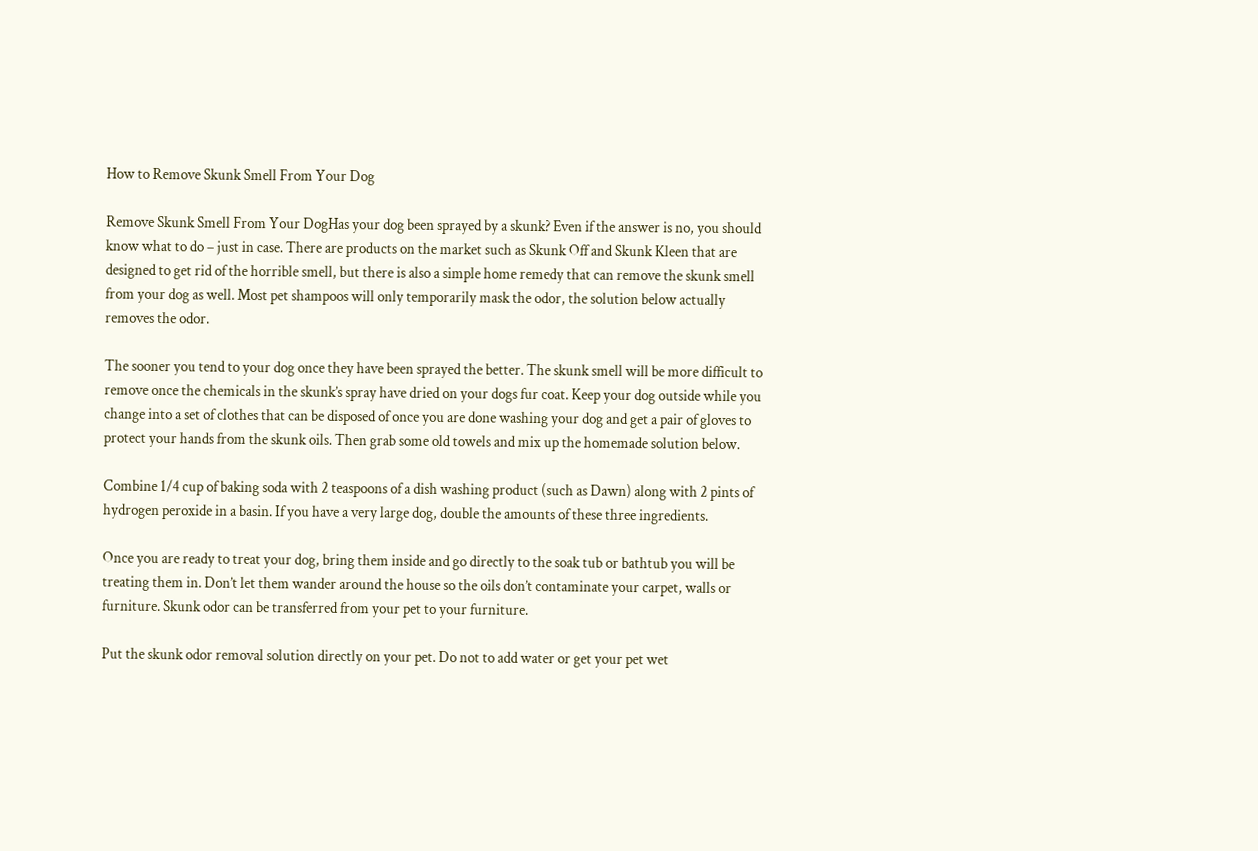How to Remove Skunk Smell From Your Dog

Remove Skunk Smell From Your DogHas your dog been sprayed by a skunk? Even if the answer is no, you should know what to do – just in case. There are products on the market such as Skunk Off and Skunk Kleen that are designed to get rid of the horrible smell, but there is also a simple home remedy that can remove the skunk smell from your dog as well. Most pet shampoos will only temporarily mask the odor, the solution below actually removes the odor.

The sooner you tend to your dog once they have been sprayed the better. The skunk smell will be more difficult to remove once the chemicals in the skunk’s spray have dried on your dogs fur coat. Keep your dog outside while you change into a set of clothes that can be disposed of once you are done washing your dog and get a pair of gloves to protect your hands from the skunk oils. Then grab some old towels and mix up the homemade solution below.

Combine 1/4 cup of baking soda with 2 teaspoons of a dish washing product (such as Dawn) along with 2 pints of hydrogen peroxide in a basin. If you have a very large dog, double the amounts of these three ingredients.

Once you are ready to treat your dog, bring them inside and go directly to the soak tub or bathtub you will be treating them in. Don’t let them wander around the house so the oils don’t contaminate your carpet, walls or furniture. Skunk odor can be transferred from your pet to your furniture.

Put the skunk odor removal solution directly on your pet. Do not to add water or get your pet wet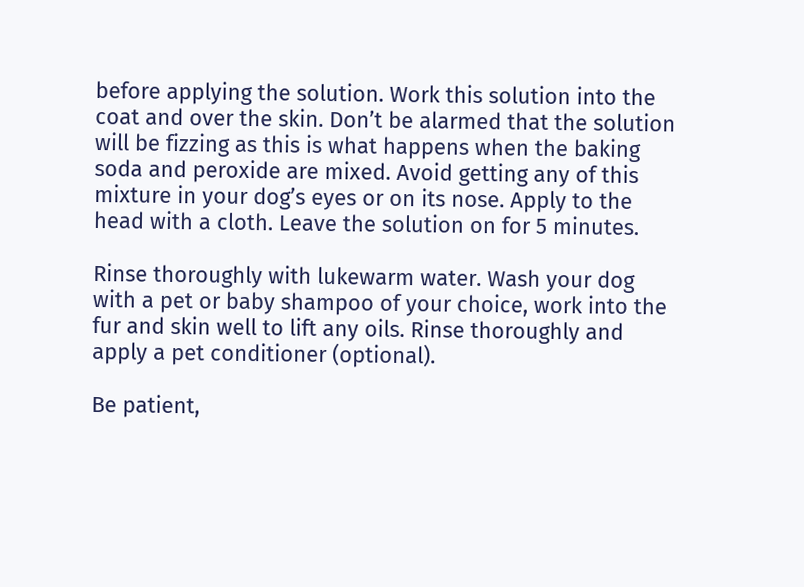before applying the solution. Work this solution into the coat and over the skin. Don’t be alarmed that the solution will be fizzing as this is what happens when the baking soda and peroxide are mixed. Avoid getting any of this mixture in your dog’s eyes or on its nose. Apply to the head with a cloth. Leave the solution on for 5 minutes.

Rinse thoroughly with lukewarm water. Wash your dog with a pet or baby shampoo of your choice, work into the fur and skin well to lift any oils. Rinse thoroughly and apply a pet conditioner (optional).

Be patient,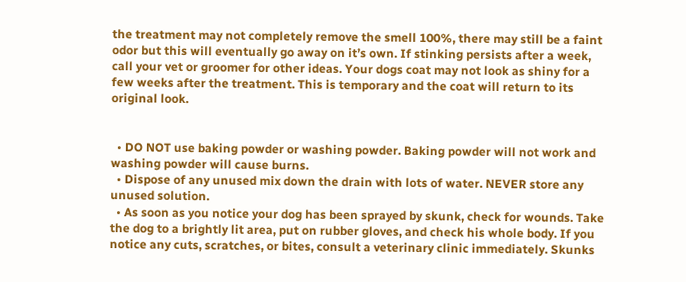the treatment may not completely remove the smell 100%, there may still be a faint odor but this will eventually go away on it’s own. If stinking persists after a week, call your vet or groomer for other ideas. Your dogs coat may not look as shiny for a few weeks after the treatment. This is temporary and the coat will return to its original look.


  • DO NOT use baking powder or washing powder. Baking powder will not work and washing powder will cause burns.
  • Dispose of any unused mix down the drain with lots of water. NEVER store any unused solution.
  • As soon as you notice your dog has been sprayed by skunk, check for wounds. Take the dog to a brightly lit area, put on rubber gloves, and check his whole body. If you notice any cuts, scratches, or bites, consult a veterinary clinic immediately. Skunks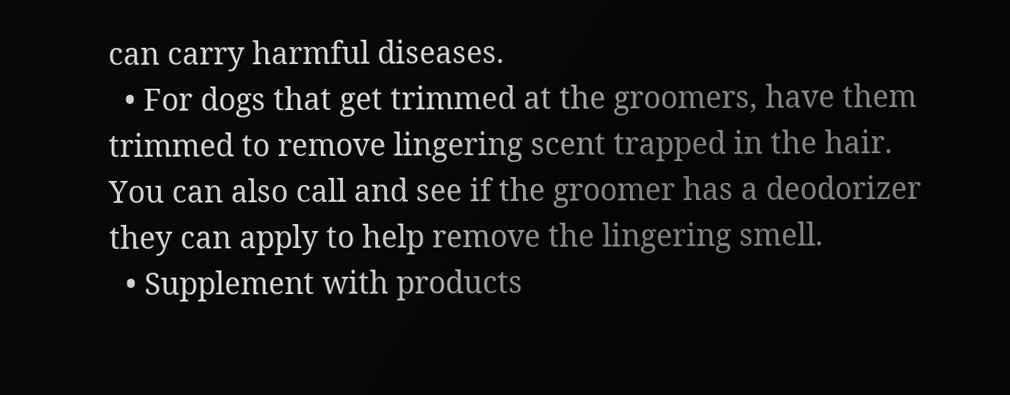can carry harmful diseases.
  • For dogs that get trimmed at the groomers, have them trimmed to remove lingering scent trapped in the hair. You can also call and see if the groomer has a deodorizer they can apply to help remove the lingering smell.
  • Supplement with products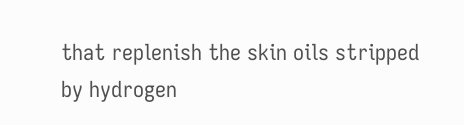that replenish the skin oils stripped by hydrogen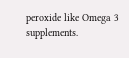peroxide like Omega 3 supplements.